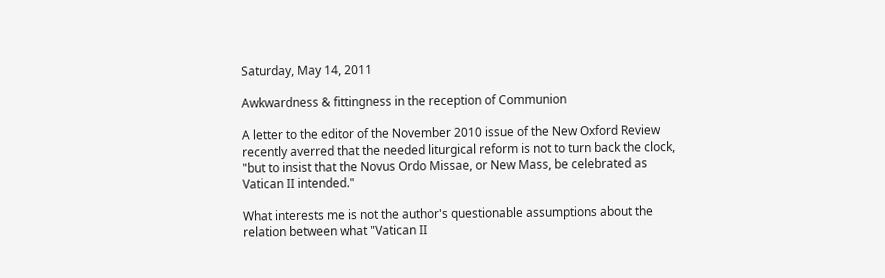Saturday, May 14, 2011

Awkwardness & fittingness in the reception of Communion

A letter to the editor of the November 2010 issue of the New Oxford Review recently averred that the needed liturgical reform is not to turn back the clock, "but to insist that the Novus Ordo Missae, or New Mass, be celebrated as Vatican II intended."

What interests me is not the author's questionable assumptions about the relation between what "Vatican II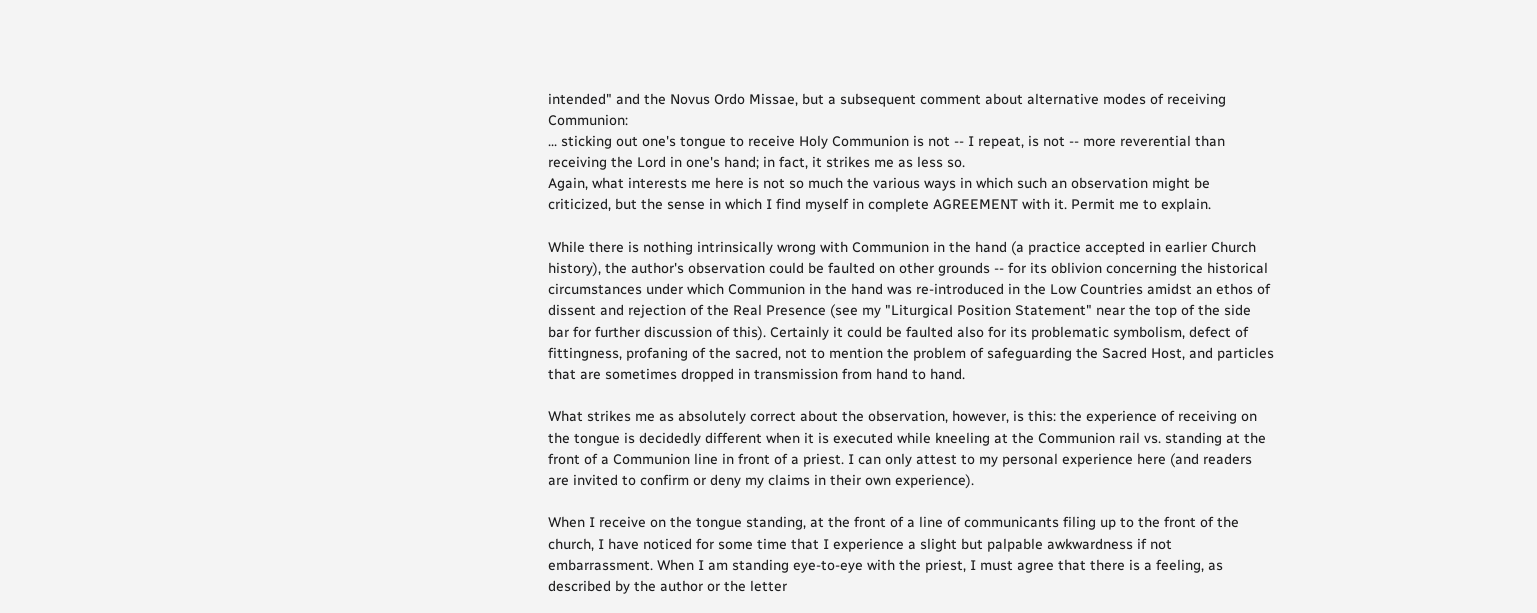intended" and the Novus Ordo Missae, but a subsequent comment about alternative modes of receiving Communion:
... sticking out one's tongue to receive Holy Communion is not -- I repeat, is not -- more reverential than receiving the Lord in one's hand; in fact, it strikes me as less so.
Again, what interests me here is not so much the various ways in which such an observation might be criticized, but the sense in which I find myself in complete AGREEMENT with it. Permit me to explain.

While there is nothing intrinsically wrong with Communion in the hand (a practice accepted in earlier Church history), the author's observation could be faulted on other grounds -- for its oblivion concerning the historical circumstances under which Communion in the hand was re-introduced in the Low Countries amidst an ethos of dissent and rejection of the Real Presence (see my "Liturgical Position Statement" near the top of the side bar for further discussion of this). Certainly it could be faulted also for its problematic symbolism, defect of fittingness, profaning of the sacred, not to mention the problem of safeguarding the Sacred Host, and particles that are sometimes dropped in transmission from hand to hand.

What strikes me as absolutely correct about the observation, however, is this: the experience of receiving on the tongue is decidedly different when it is executed while kneeling at the Communion rail vs. standing at the front of a Communion line in front of a priest. I can only attest to my personal experience here (and readers are invited to confirm or deny my claims in their own experience).

When I receive on the tongue standing, at the front of a line of communicants filing up to the front of the church, I have noticed for some time that I experience a slight but palpable awkwardness if not embarrassment. When I am standing eye-to-eye with the priest, I must agree that there is a feeling, as described by the author or the letter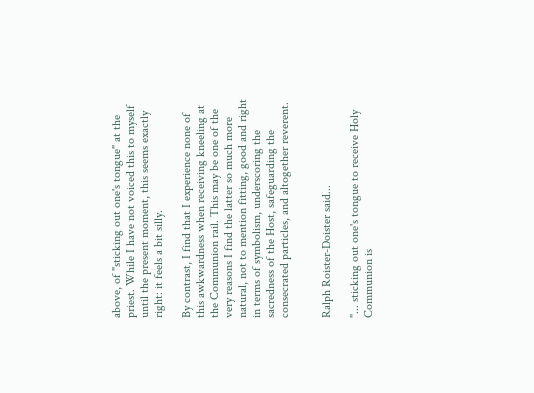above, of "sticking out one's tongue" at the priest. While I have not voiced this to myself until the present moment, this seems exactly right: it feels a bit silly.

By contrast, I find that I experience none of this awkwardness when receiving kneeling at the Communion rail. This may be one of the very reasons I find the latter so much more natural, not to mention fitting, good and right in terms of symbolism, underscoring the sacredness of the Host, safeguarding the consecrated particles, and altogether reverent.


Ralph Roister-Doister said...

"... sticking out one's tongue to receive Holy Communion is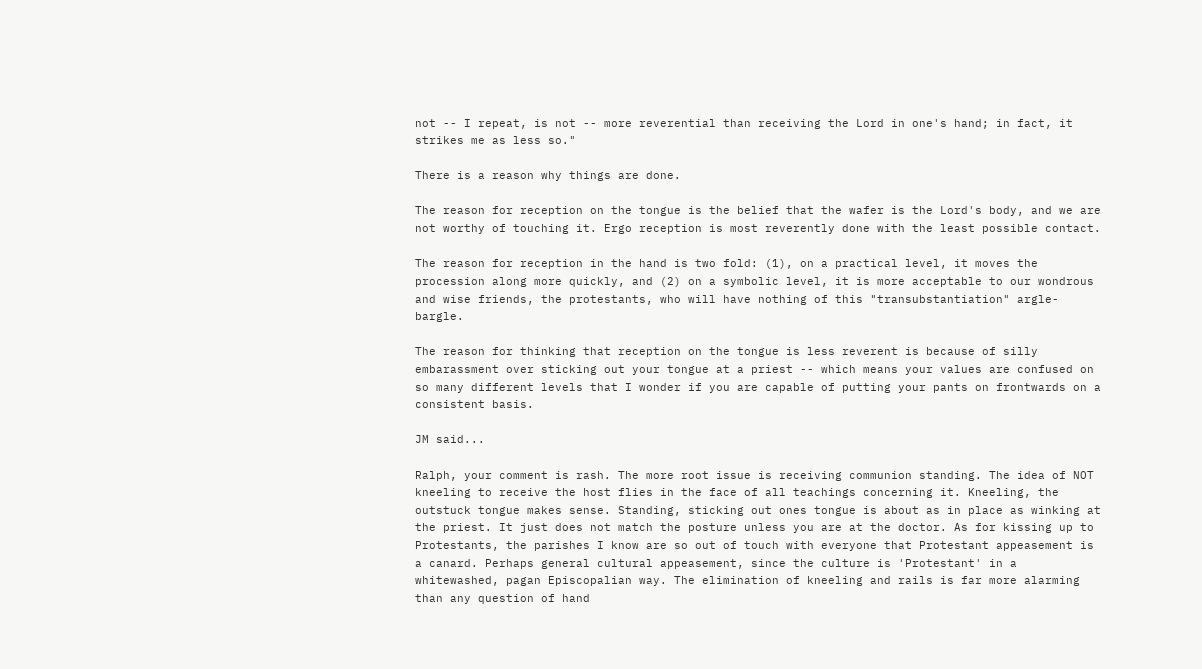not -- I repeat, is not -- more reverential than receiving the Lord in one's hand; in fact, it strikes me as less so."

There is a reason why things are done.

The reason for reception on the tongue is the belief that the wafer is the Lord's body, and we are not worthy of touching it. Ergo reception is most reverently done with the least possible contact.

The reason for reception in the hand is two fold: (1), on a practical level, it moves the procession along more quickly, and (2) on a symbolic level, it is more acceptable to our wondrous and wise friends, the protestants, who will have nothing of this "transubstantiation" argle-bargle.

The reason for thinking that reception on the tongue is less reverent is because of silly embarassment over sticking out your tongue at a priest -- which means your values are confused on so many different levels that I wonder if you are capable of putting your pants on frontwards on a consistent basis.

JM said...

Ralph, your comment is rash. The more root issue is receiving communion standing. The idea of NOT kneeling to receive the host flies in the face of all teachings concerning it. Kneeling, the outstuck tongue makes sense. Standing, sticking out ones tongue is about as in place as winking at the priest. It just does not match the posture unless you are at the doctor. As for kissing up to Protestants, the parishes I know are so out of touch with everyone that Protestant appeasement is a canard. Perhaps general cultural appeasement, since the culture is 'Protestant' in a whitewashed, pagan Episcopalian way. The elimination of kneeling and rails is far more alarming than any question of hand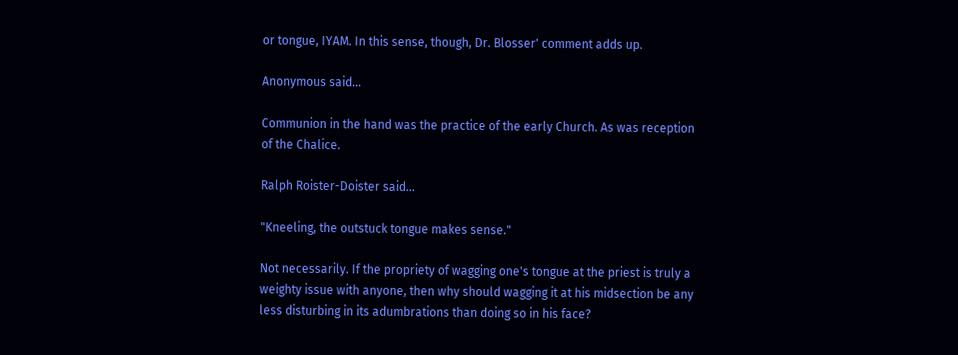or tongue, IYAM. In this sense, though, Dr. Blosser' comment adds up.

Anonymous said...

Communion in the hand was the practice of the early Church. As was reception of the Chalice.

Ralph Roister-Doister said...

"Kneeling, the outstuck tongue makes sense."

Not necessarily. If the propriety of wagging one's tongue at the priest is truly a weighty issue with anyone, then why should wagging it at his midsection be any less disturbing in its adumbrations than doing so in his face?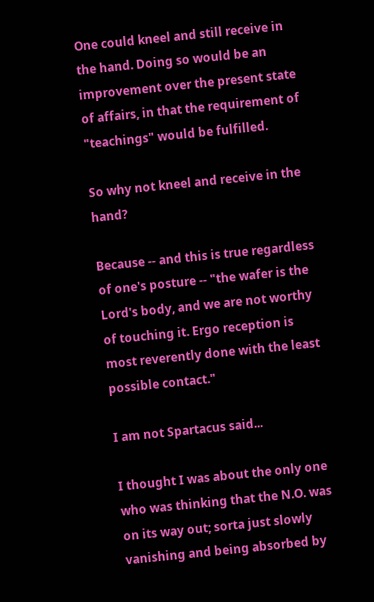One could kneel and still receive in the hand. Doing so would be an improvement over the present state of affairs, in that the requirement of "teachings" would be fulfilled.

So why not kneel and receive in the hand?

Because -- and this is true regardless of one's posture -- "the wafer is the Lord's body, and we are not worthy of touching it. Ergo reception is most reverently done with the least possible contact."

I am not Spartacus said...

I thought I was about the only one who was thinking that the N.O. was on its way out; sorta just slowly vanishing and being absorbed by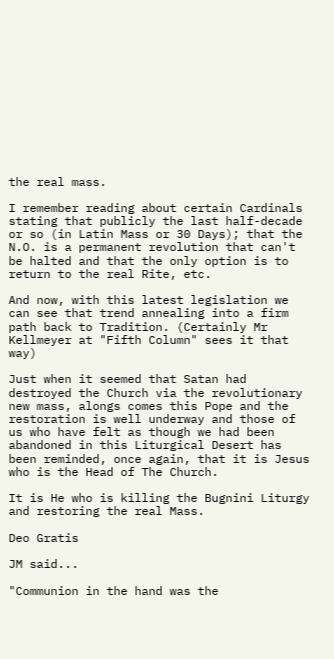the real mass.

I remember reading about certain Cardinals stating that publicly the last half-decade or so (in Latin Mass or 30 Days); that the N.O. is a permanent revolution that can't be halted and that the only option is to return to the real Rite, etc.

And now, with this latest legislation we can see that trend annealing into a firm path back to Tradition. (Certainly Mr Kellmeyer at "Fifth Column" sees it that way)

Just when it seemed that Satan had destroyed the Church via the revolutionary new mass, alongs comes this Pope and the restoration is well underway and those of us who have felt as though we had been abandoned in this Liturgical Desert has been reminded, once again, that it is Jesus who is the Head of The Church.

It is He who is killing the Bugnini Liturgy and restoring the real Mass.

Deo Gratis

JM said...

"Communion in the hand was the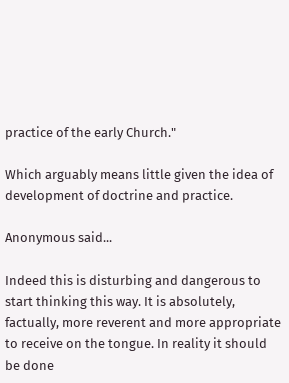practice of the early Church."

Which arguably means little given the idea of development of doctrine and practice.

Anonymous said...

Indeed this is disturbing and dangerous to start thinking this way. It is absolutely, factually, more reverent and more appropriate to receive on the tongue. In reality it should be done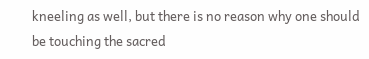kneeling as well, but there is no reason why one should be touching the sacred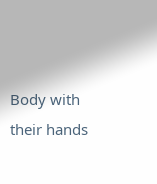Body with their hands